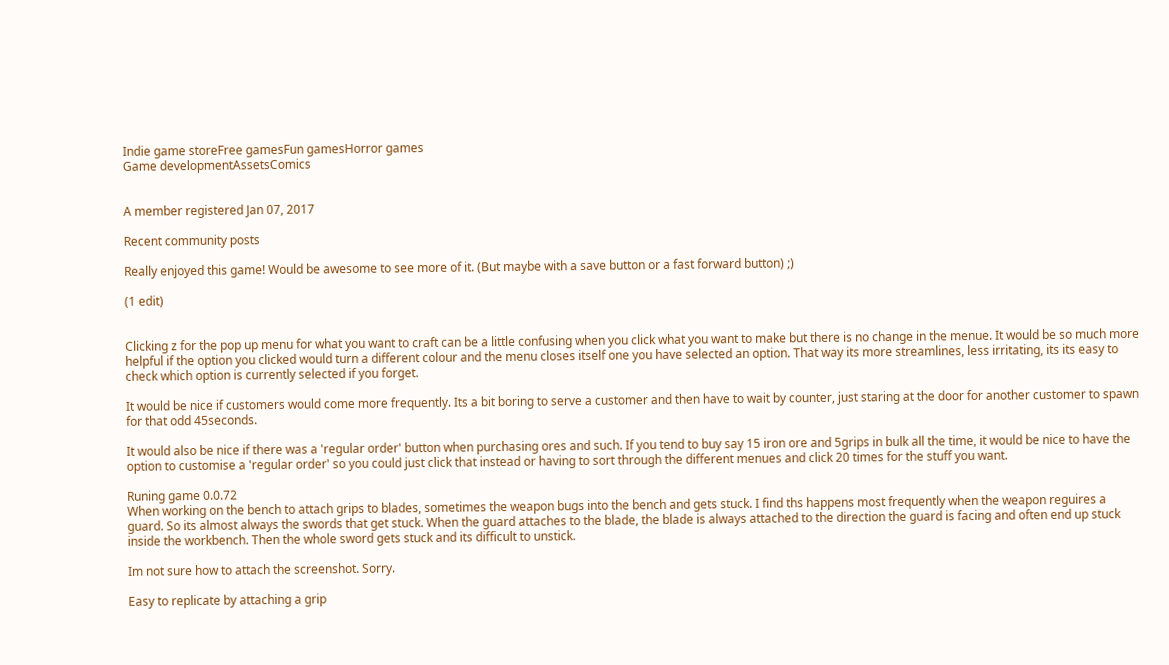Indie game storeFree gamesFun gamesHorror games
Game developmentAssetsComics


A member registered Jan 07, 2017

Recent community posts

Really enjoyed this game! Would be awesome to see more of it. (But maybe with a save button or a fast forward button) ;)

(1 edit)


Clicking z for the pop up menu for what you want to craft can be a little confusing when you click what you want to make but there is no change in the menue. It would be so much more helpful if the option you clicked would turn a different colour and the menu closes itself one you have selected an option. That way its more streamlines, less irritating, its its easy to check which option is currently selected if you forget.

It would be nice if customers would come more frequently. Its a bit boring to serve a customer and then have to wait by counter, just staring at the door for another customer to spawn for that odd 45seconds.

It would also be nice if there was a 'regular order' button when purchasing ores and such. If you tend to buy say 15 iron ore and 5grips in bulk all the time, it would be nice to have the option to customise a 'regular order' so you could just click that instead or having to sort through the different menues and click 20 times for the stuff you want.

Runing game 0.0.72
When working on the bench to attach grips to blades, sometimes the weapon bugs into the bench and gets stuck. I find ths happens most frequently when the weapon reguires a guard. So its almost always the swords that get stuck. When the guard attaches to the blade, the blade is always attached to the direction the guard is facing and often end up stuck inside the workbench. Then the whole sword gets stuck and its difficult to unstick.

Im not sure how to attach the screenshot. Sorry.

Easy to replicate by attaching a grip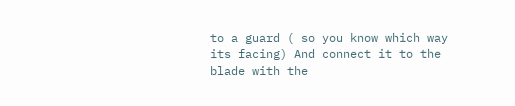to a guard ( so you know which way its facing) And connect it to the blade with the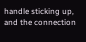handle sticking up, and the connection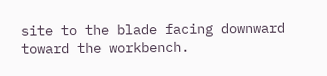site to the blade facing downward toward the workbench.